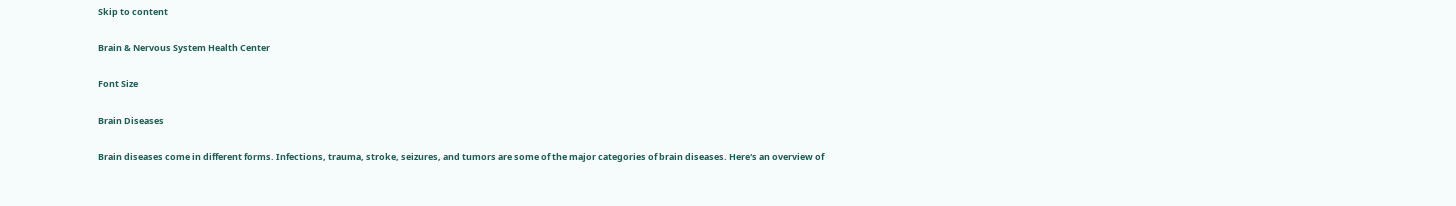Skip to content

Brain & Nervous System Health Center

Font Size

Brain Diseases

Brain diseases come in different forms. Infections, trauma, stroke, seizures, and tumors are some of the major categories of brain diseases. Here's an overview of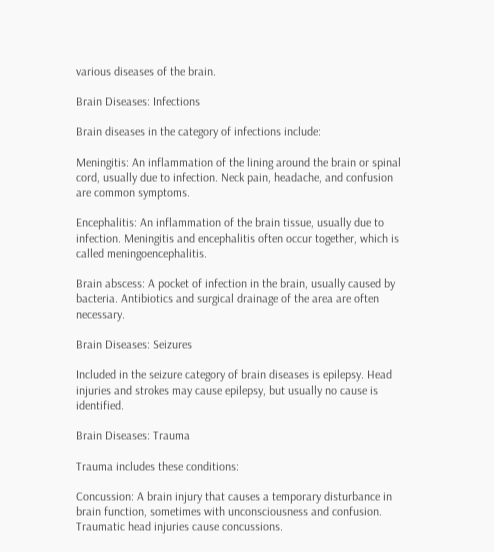various diseases of the brain.

Brain Diseases: Infections

Brain diseases in the category of infections include:

Meningitis: An inflammation of the lining around the brain or spinal cord, usually due to infection. Neck pain, headache, and confusion are common symptoms.

Encephalitis: An inflammation of the brain tissue, usually due to infection. Meningitis and encephalitis often occur together, which is called meningoencephalitis.

Brain abscess: A pocket of infection in the brain, usually caused by bacteria. Antibiotics and surgical drainage of the area are often necessary.

Brain Diseases: Seizures

Included in the seizure category of brain diseases is epilepsy. Head injuries and strokes may cause epilepsy, but usually no cause is identified.

Brain Diseases: Trauma

Trauma includes these conditions:

Concussion: A brain injury that causes a temporary disturbance in brain function, sometimes with unconsciousness and confusion. Traumatic head injuries cause concussions.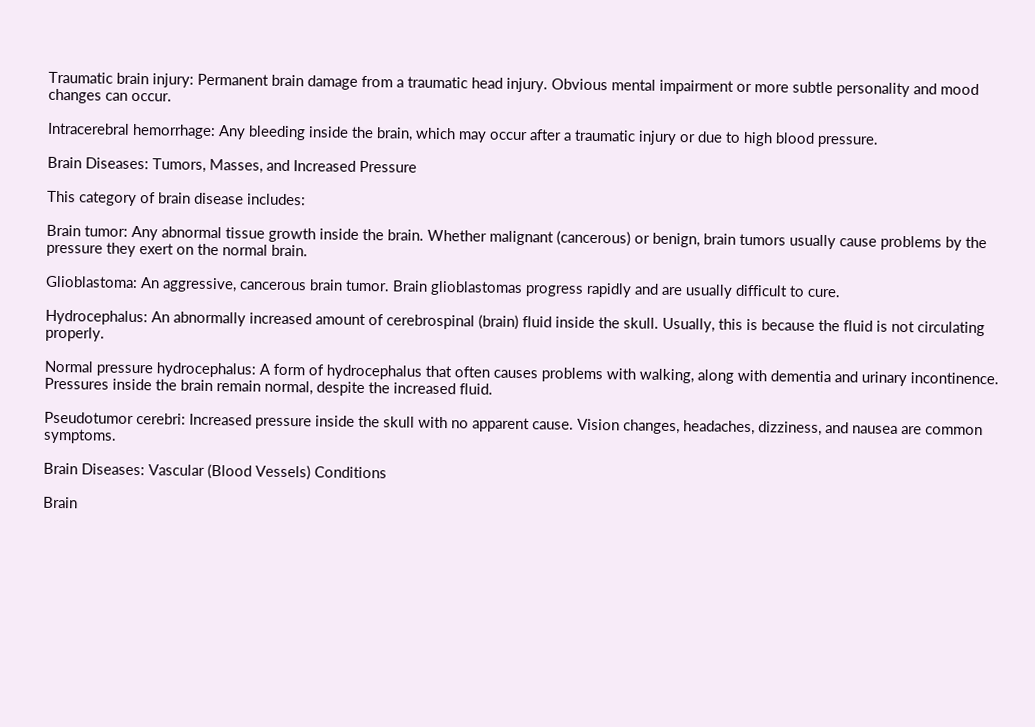Traumatic brain injury: Permanent brain damage from a traumatic head injury. Obvious mental impairment or more subtle personality and mood changes can occur.

Intracerebral hemorrhage: Any bleeding inside the brain, which may occur after a traumatic injury or due to high blood pressure.

Brain Diseases: Tumors, Masses, and Increased Pressure

This category of brain disease includes:

Brain tumor: Any abnormal tissue growth inside the brain. Whether malignant (cancerous) or benign, brain tumors usually cause problems by the pressure they exert on the normal brain.

Glioblastoma: An aggressive, cancerous brain tumor. Brain glioblastomas progress rapidly and are usually difficult to cure.

Hydrocephalus: An abnormally increased amount of cerebrospinal (brain) fluid inside the skull. Usually, this is because the fluid is not circulating properly.

Normal pressure hydrocephalus: A form of hydrocephalus that often causes problems with walking, along with dementia and urinary incontinence. Pressures inside the brain remain normal, despite the increased fluid.

Pseudotumor cerebri: Increased pressure inside the skull with no apparent cause. Vision changes, headaches, dizziness, and nausea are common symptoms.

Brain Diseases: Vascular (Blood Vessels) Conditions

Brain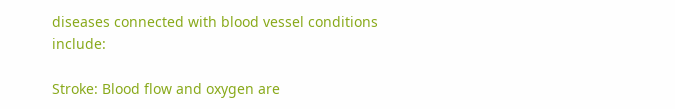diseases connected with blood vessel conditions include:

Stroke: Blood flow and oxygen are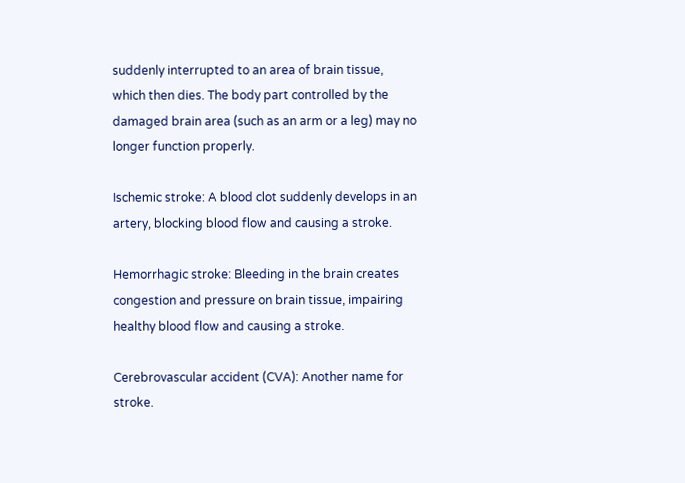suddenly interrupted to an area of brain tissue, which then dies. The body part controlled by the damaged brain area (such as an arm or a leg) may no longer function properly.

Ischemic stroke: A blood clot suddenly develops in an artery, blocking blood flow and causing a stroke.

Hemorrhagic stroke: Bleeding in the brain creates congestion and pressure on brain tissue, impairing healthy blood flow and causing a stroke.

Cerebrovascular accident (CVA): Another name for stroke.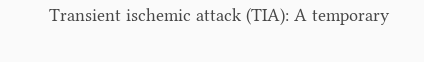Transient ischemic attack (TIA): A temporary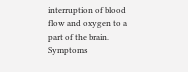interruption of blood flow and oxygen to a part of the brain. Symptoms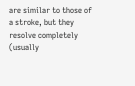are similar to those of a stroke, but they resolve completely (usually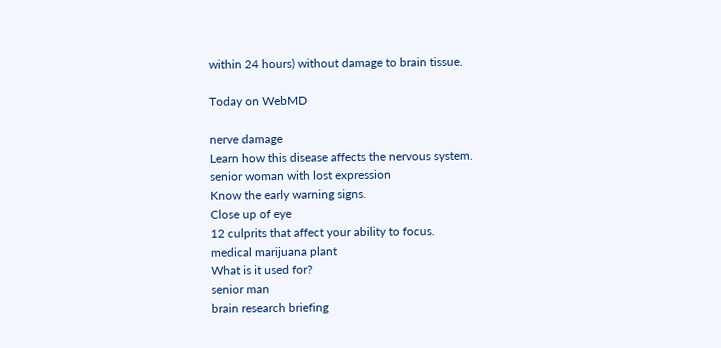within 24 hours) without damage to brain tissue.

Today on WebMD

nerve damage
Learn how this disease affects the nervous system.
senior woman with lost expression
Know the early warning signs.
Close up of eye
12 culprits that affect your ability to focus.
medical marijuana plant
What is it used for?
senior man
brain research briefing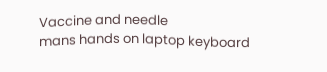Vaccine and needle
mans hands on laptop keyboard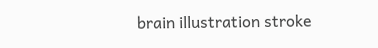brain illustration stroke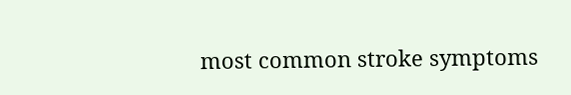most common stroke symptoms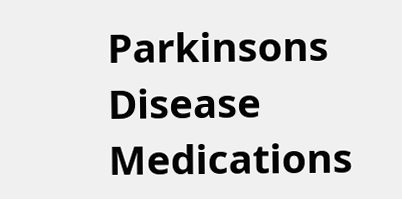Parkinsons Disease Medications